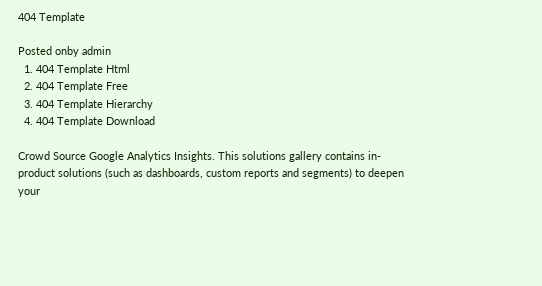404 Template

Posted onby admin
  1. 404 Template Html
  2. 404 Template Free
  3. 404 Template Hierarchy
  4. 404 Template Download

Crowd Source Google Analytics Insights. This solutions gallery contains in-product solutions (such as dashboards, custom reports and segments) to deepen your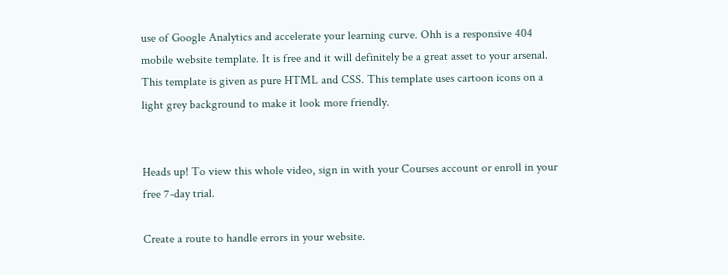use of Google Analytics and accelerate your learning curve. Ohh is a responsive 404 mobile website template. It is free and it will definitely be a great asset to your arsenal. This template is given as pure HTML and CSS. This template uses cartoon icons on a light grey background to make it look more friendly.


Heads up! To view this whole video, sign in with your Courses account or enroll in your free 7-day trial.

Create a route to handle errors in your website.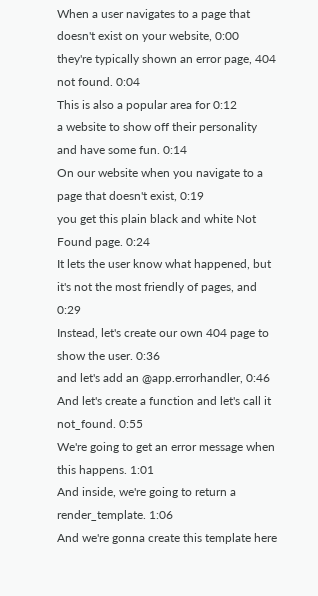When a user navigates to a page that doesn't exist on your website, 0:00
they're typically shown an error page, 404 not found. 0:04
This is also a popular area for 0:12
a website to show off their personality and have some fun. 0:14
On our website when you navigate to a page that doesn't exist, 0:19
you get this plain black and white Not Found page. 0:24
It lets the user know what happened, but it's not the most friendly of pages, and 0:29
Instead, let's create our own 404 page to show the user. 0:36
and let's add an @app.errorhandler, 0:46
And let's create a function and let's call it not_found. 0:55
We're going to get an error message when this happens. 1:01
And inside, we're going to return a render_template. 1:06
And we're gonna create this template here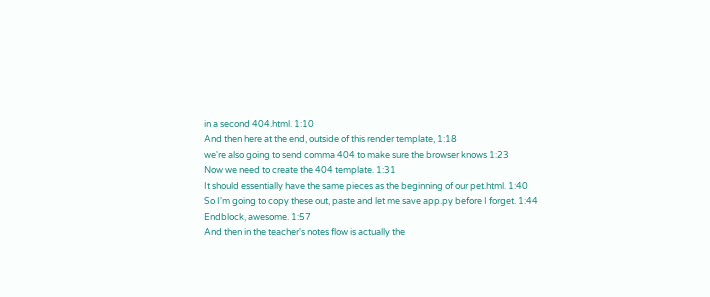in a second 404.html. 1:10
And then here at the end, outside of this render template, 1:18
we're also going to send comma 404 to make sure the browser knows 1:23
Now we need to create the 404 template. 1:31
It should essentially have the same pieces as the beginning of our pet.html. 1:40
So I'm going to copy these out, paste and let me save app.py before I forget. 1:44
Endblock, awesome. 1:57
And then in the teacher's notes flow is actually the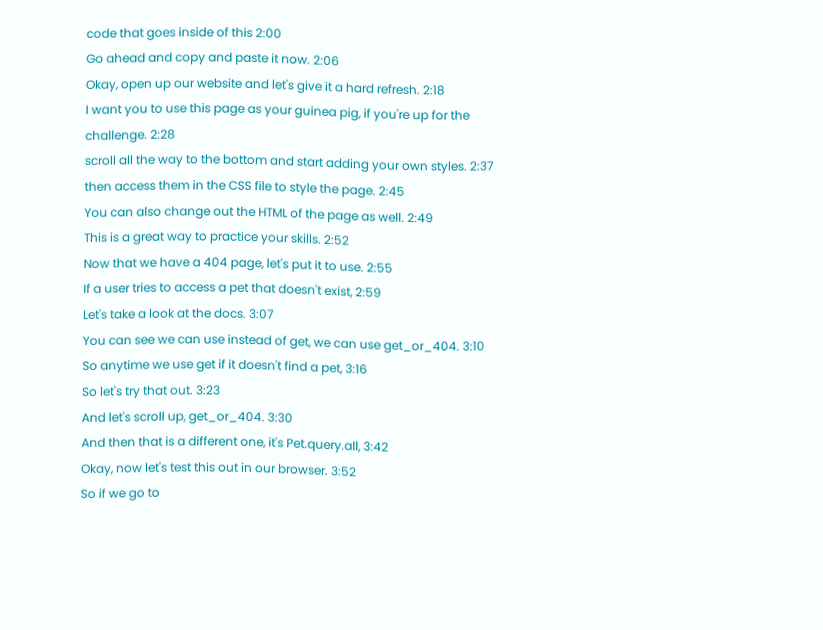code that goes inside of this 2:00
Go ahead and copy and paste it now. 2:06
Okay, open up our website and let's give it a hard refresh. 2:18
I want you to use this page as your guinea pig, if you're up for the challenge. 2:28
scroll all the way to the bottom and start adding your own styles. 2:37
then access them in the CSS file to style the page. 2:45
You can also change out the HTML of the page as well. 2:49
This is a great way to practice your skills. 2:52
Now that we have a 404 page, let's put it to use. 2:55
If a user tries to access a pet that doesn't exist, 2:59
Let's take a look at the docs. 3:07
You can see we can use instead of get, we can use get_or_404. 3:10
So anytime we use get if it doesn't find a pet, 3:16
So let's try that out. 3:23
And let's scroll up, get_or_404. 3:30
And then that is a different one, it's Pet.query.all, 3:42
Okay, now let's test this out in our browser. 3:52
So if we go to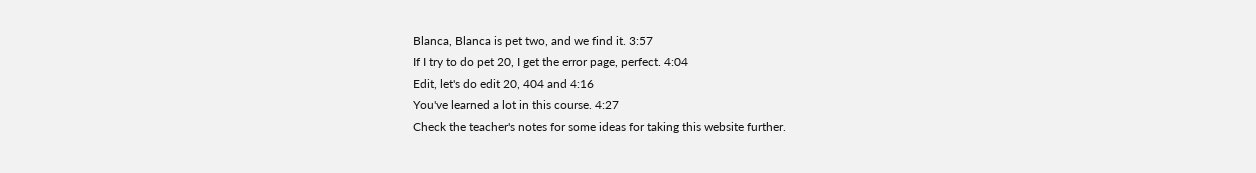Blanca, Blanca is pet two, and we find it. 3:57
If I try to do pet 20, I get the error page, perfect. 4:04
Edit, let's do edit 20, 404 and 4:16
You've learned a lot in this course. 4:27
Check the teacher's notes for some ideas for taking this website further.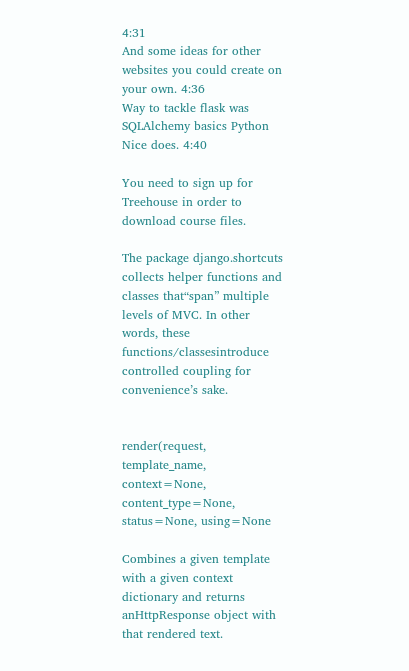4:31
And some ideas for other websites you could create on your own. 4:36
Way to tackle flask was SQLAlchemy basics Python Nice does. 4:40

You need to sign up for Treehouse in order to download course files.

The package django.shortcuts collects helper functions and classes that“span” multiple levels of MVC. In other words, these functions/classesintroduce controlled coupling for convenience’s sake.


render(request, template_name, context=None, content_type=None, status=None, using=None

Combines a given template with a given context dictionary and returns anHttpResponse object with that rendered text.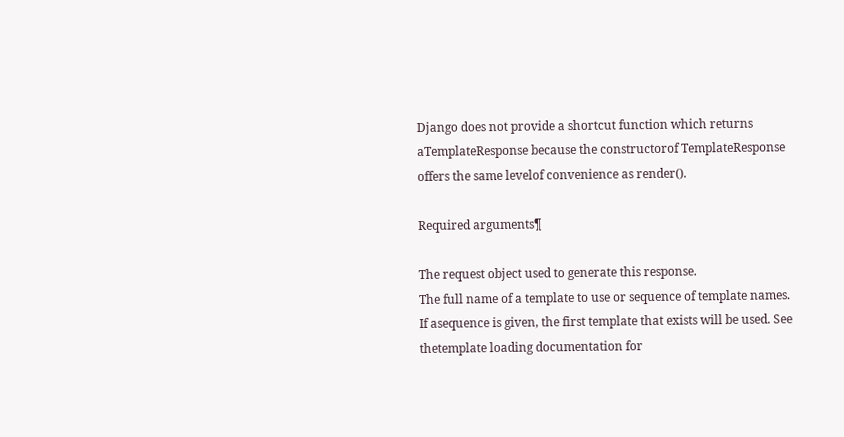Django does not provide a shortcut function which returns aTemplateResponse because the constructorof TemplateResponse offers the same levelof convenience as render().

Required arguments¶

The request object used to generate this response.
The full name of a template to use or sequence of template names. If asequence is given, the first template that exists will be used. See thetemplate loading documentation for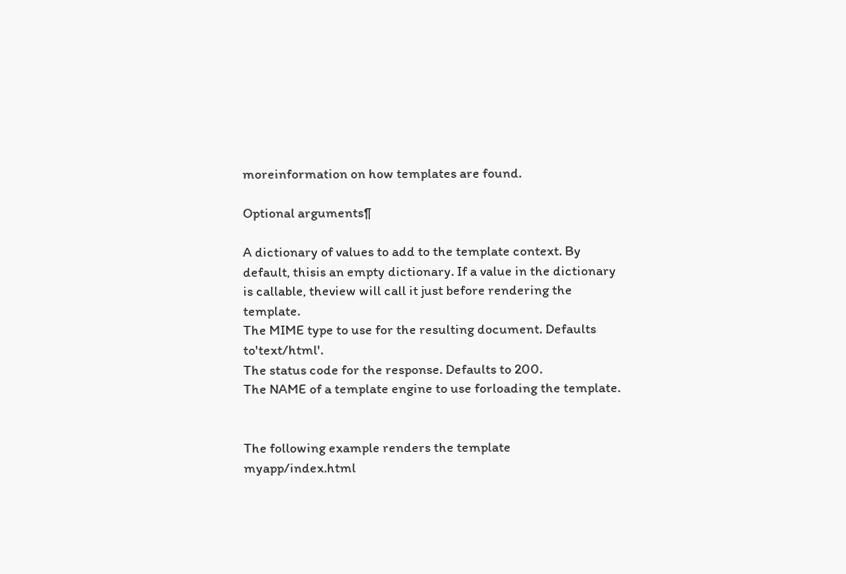moreinformation on how templates are found.

Optional arguments¶

A dictionary of values to add to the template context. By default, thisis an empty dictionary. If a value in the dictionary is callable, theview will call it just before rendering the template.
The MIME type to use for the resulting document. Defaults to'text/html'.
The status code for the response. Defaults to 200.
The NAME of a template engine to use forloading the template.


The following example renders the template myapp/index.html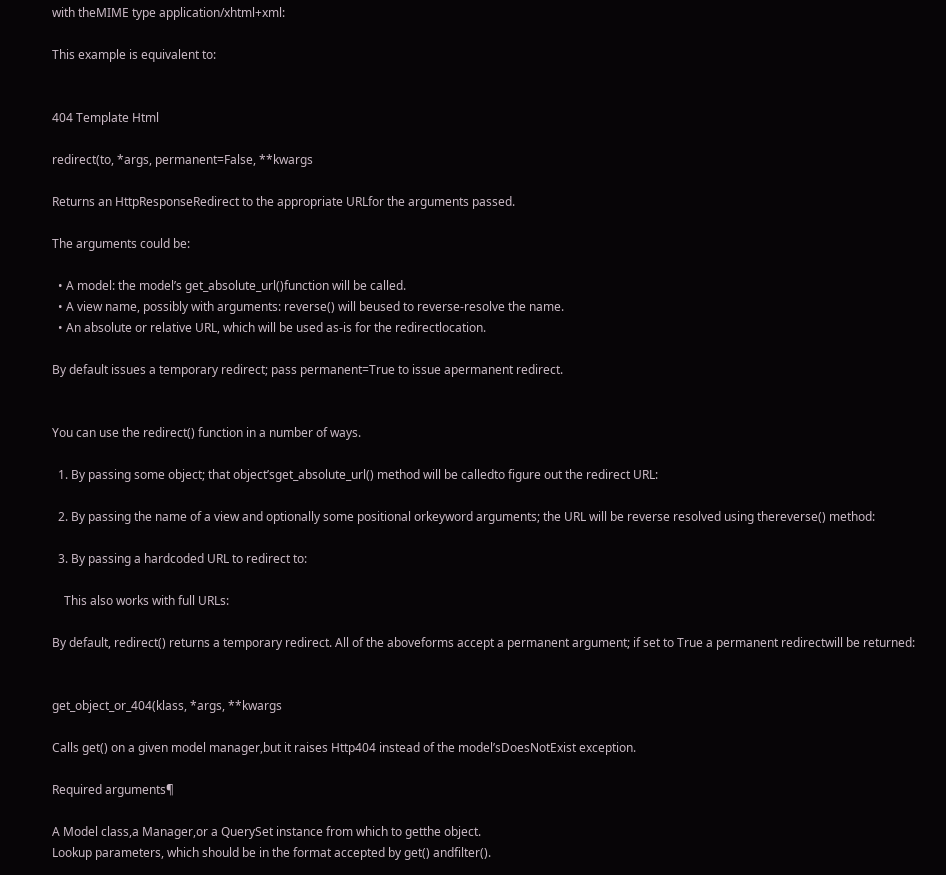with theMIME type application/xhtml+xml:

This example is equivalent to:


404 Template Html

redirect(to, *args, permanent=False, **kwargs

Returns an HttpResponseRedirect to the appropriate URLfor the arguments passed.

The arguments could be:

  • A model: the model’s get_absolute_url()function will be called.
  • A view name, possibly with arguments: reverse() will beused to reverse-resolve the name.
  • An absolute or relative URL, which will be used as-is for the redirectlocation.

By default issues a temporary redirect; pass permanent=True to issue apermanent redirect.


You can use the redirect() function in a number of ways.

  1. By passing some object; that object’sget_absolute_url() method will be calledto figure out the redirect URL:

  2. By passing the name of a view and optionally some positional orkeyword arguments; the URL will be reverse resolved using thereverse() method:

  3. By passing a hardcoded URL to redirect to:

    This also works with full URLs:

By default, redirect() returns a temporary redirect. All of the aboveforms accept a permanent argument; if set to True a permanent redirectwill be returned:


get_object_or_404(klass, *args, **kwargs

Calls get() on a given model manager,but it raises Http404 instead of the model’sDoesNotExist exception.

Required arguments¶

A Model class,a Manager,or a QuerySet instance from which to getthe object.
Lookup parameters, which should be in the format accepted by get() andfilter().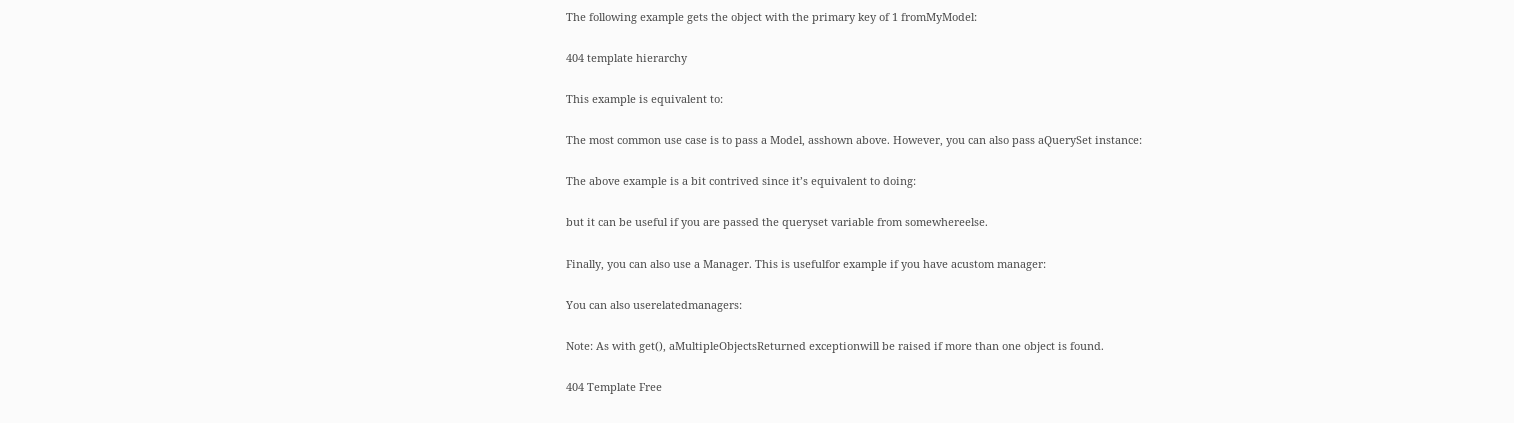The following example gets the object with the primary key of 1 fromMyModel:

404 template hierarchy

This example is equivalent to:

The most common use case is to pass a Model, asshown above. However, you can also pass aQuerySet instance:

The above example is a bit contrived since it’s equivalent to doing:

but it can be useful if you are passed the queryset variable from somewhereelse.

Finally, you can also use a Manager. This is usefulfor example if you have acustom manager:

You can also userelatedmanagers:

Note: As with get(), aMultipleObjectsReturned exceptionwill be raised if more than one object is found.

404 Template Free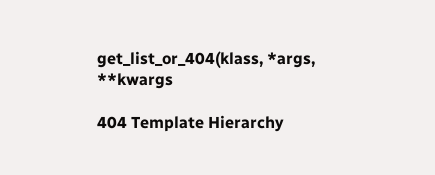get_list_or_404(klass, *args, **kwargs

404 Template Hierarchy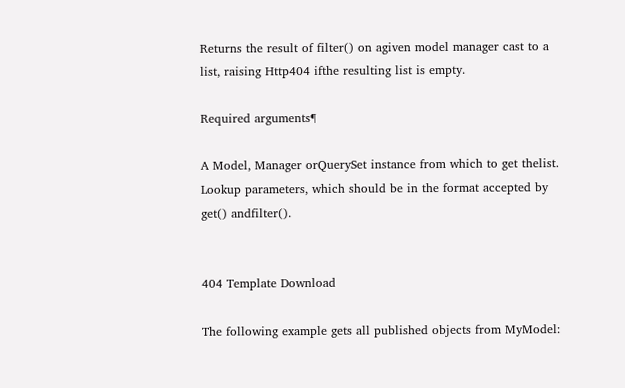Returns the result of filter() on agiven model manager cast to a list, raising Http404 ifthe resulting list is empty.

Required arguments¶

A Model, Manager orQuerySet instance from which to get thelist.
Lookup parameters, which should be in the format accepted by get() andfilter().


404 Template Download

The following example gets all published objects from MyModel: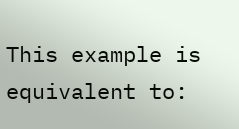This example is equivalent to: